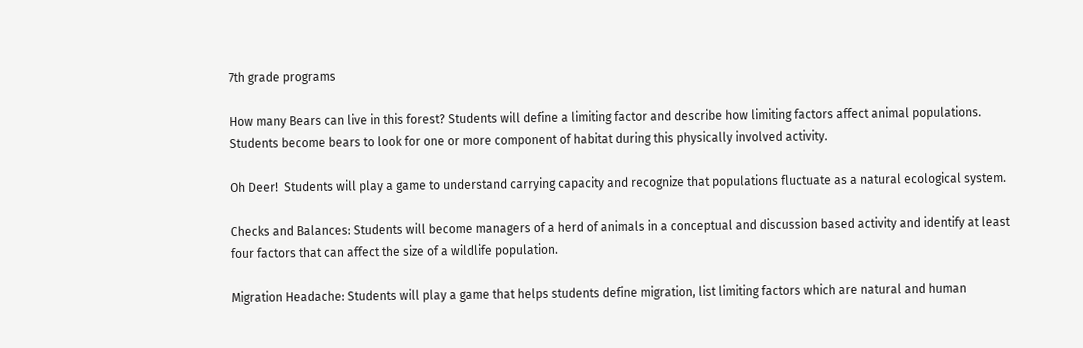7th grade programs

How many Bears can live in this forest? Students will define a limiting factor and describe how limiting factors affect animal populations.  Students become bears to look for one or more component of habitat during this physically involved activity.

Oh Deer!  Students will play a game to understand carrying capacity and recognize that populations fluctuate as a natural ecological system.

Checks and Balances: Students will become managers of a herd of animals in a conceptual and discussion based activity and identify at least four factors that can affect the size of a wildlife population.

Migration Headache: Students will play a game that helps students define migration, list limiting factors which are natural and human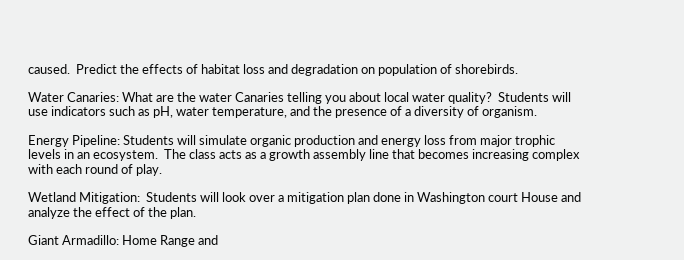caused.  Predict the effects of habitat loss and degradation on population of shorebirds.

Water Canaries: What are the water Canaries telling you about local water quality?  Students will use indicators such as pH, water temperature, and the presence of a diversity of organism.

Energy Pipeline: Students will simulate organic production and energy loss from major trophic levels in an ecosystem.  The class acts as a growth assembly line that becomes increasing complex with each round of play.

Wetland Mitigation:  Students will look over a mitigation plan done in Washington court House and analyze the effect of the plan.

Giant Armadillo: Home Range and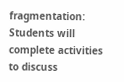fragmentation:  Students will complete activities to discuss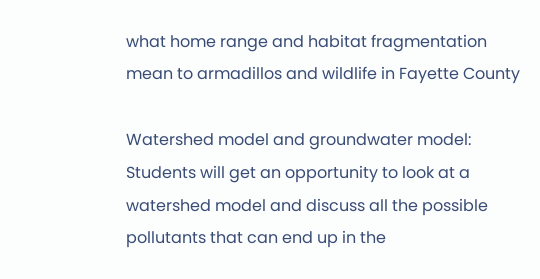what home range and habitat fragmentation mean to armadillos and wildlife in Fayette County

Watershed model and groundwater model:  Students will get an opportunity to look at a watershed model and discuss all the possible pollutants that can end up in the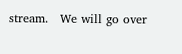stream.   We will go over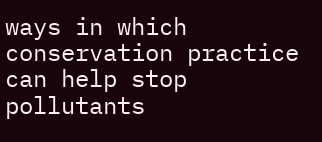ways in which conservation practice can help stop pollutants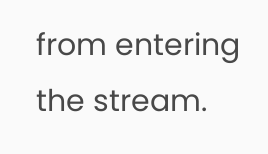from entering the stream.